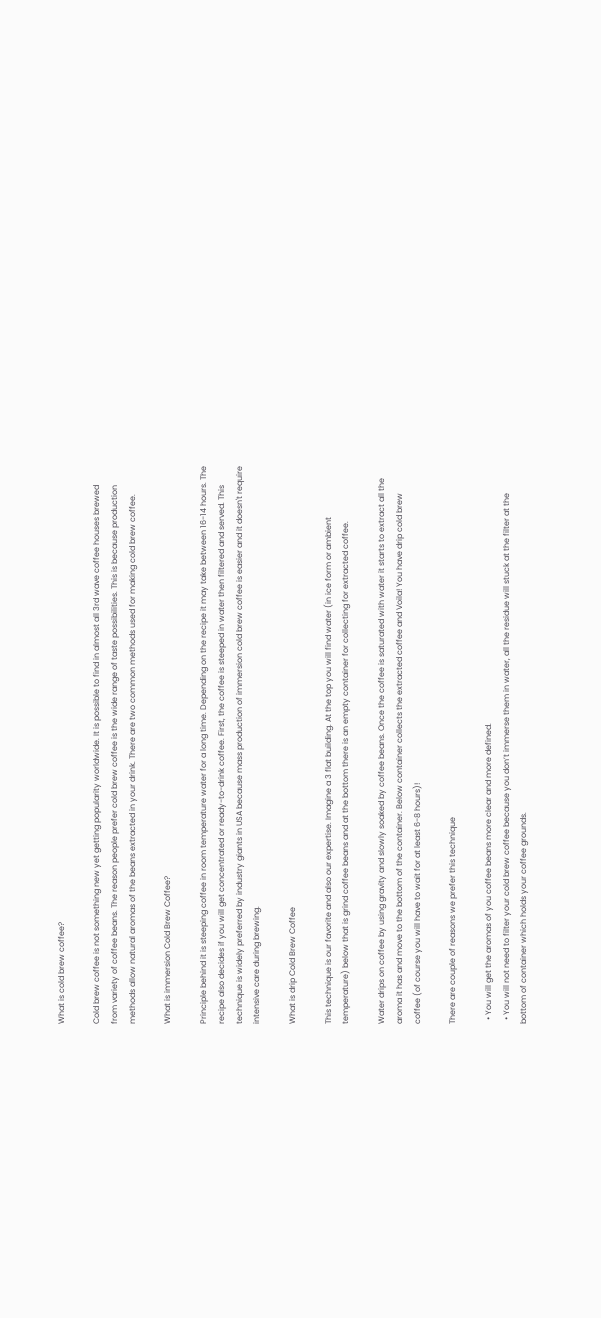What is cold brew coffee?

Cold brew coffee is not something new yet getting popularity worldwide. It is possible to find in almost all 3rd wave coffee houses brewed from variety of coffee beans. The reason people prefer cold brew coffee is the wide range of taste possibilities. This is because production methods allow natural aromas of the beans extracted in your drink. There are two common methods used for making cold brew coffee.

What is immersion Cold Brew Coffee?

Principle behind it is steeping coffee in room temperature water for a long time. Depending on the recipe it may take between 16-14 hours. The recipe also decides if you will get concentrated or ready-to-drink coffee. First, the coffee is steeped in water then filtered and served. This technique is widely preferred by industry giants in USA because mass production of immersion cold brew coffee is easier and it doesn't require intensive care during brewing.

What is drip Cold Brew Coffee

This technique is our favorite and also our expertise. Imagine a 3 flat building. At the top you will find water (in ice form or ambient temperature) below that is grind coffee beans and at the bottom there is an empty container for collecting for extracted coffee.

Water drips on coffee by using gravity and slowly soaked by coffee beans. Once the coffee is saturated with water it starts to extract all the aroma it has and move to the bottom of the container. Below container collects the extracted coffee and Voila! You have drip cold brew coffee (of course you will have to wait for at least 6-8 hours)!

There are couple of reasons we prefer this technique

  • You will get the aromas of you coffee beans more clear and more defined.
  • You will not need to filter your cold brew coffee because you don’t immerse them in water, all the residue will stuck at the filter at the bottom of container which holds your coffee grounds.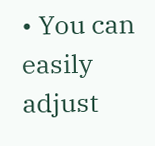• You can easily adjust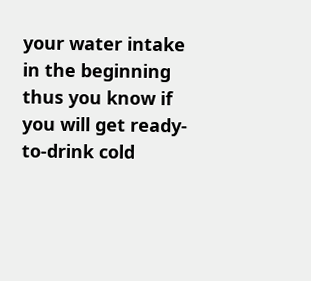your water intake in the beginning thus you know if you will get ready-to-drink cold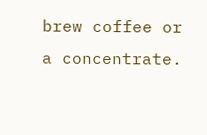brew coffee or a concentrate.